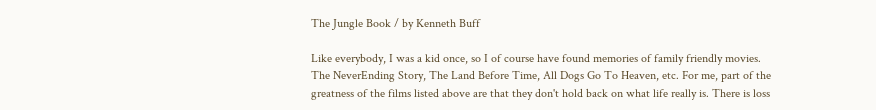The Jungle Book / by Kenneth Buff

Like everybody, I was a kid once, so I of course have found memories of family friendly movies. The NeverEnding Story, The Land Before Time, All Dogs Go To Heaven, etc. For me, part of the greatness of the films listed above are that they don't hold back on what life really is. There is loss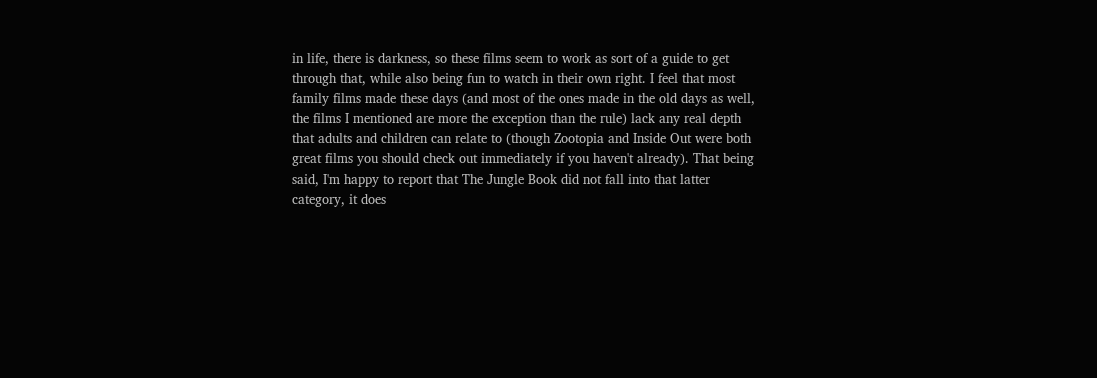in life, there is darkness, so these films seem to work as sort of a guide to get through that, while also being fun to watch in their own right. I feel that most family films made these days (and most of the ones made in the old days as well, the films I mentioned are more the exception than the rule) lack any real depth that adults and children can relate to (though Zootopia and Inside Out were both great films you should check out immediately if you haven't already). That being said, I'm happy to report that The Jungle Book did not fall into that latter category, it does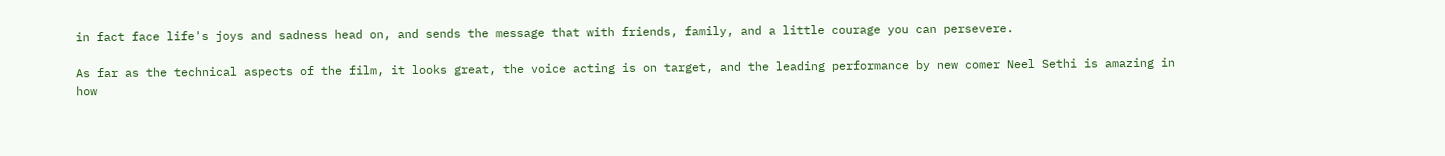in fact face life's joys and sadness head on, and sends the message that with friends, family, and a little courage you can persevere.

As far as the technical aspects of the film, it looks great, the voice acting is on target, and the leading performance by new comer Neel Sethi is amazing in how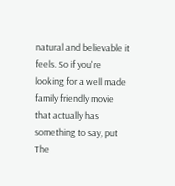natural and believable it feels. So if you're looking for a well made family friendly movie that actually has something to say, put The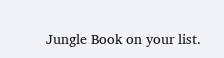Jungle Book on your list.